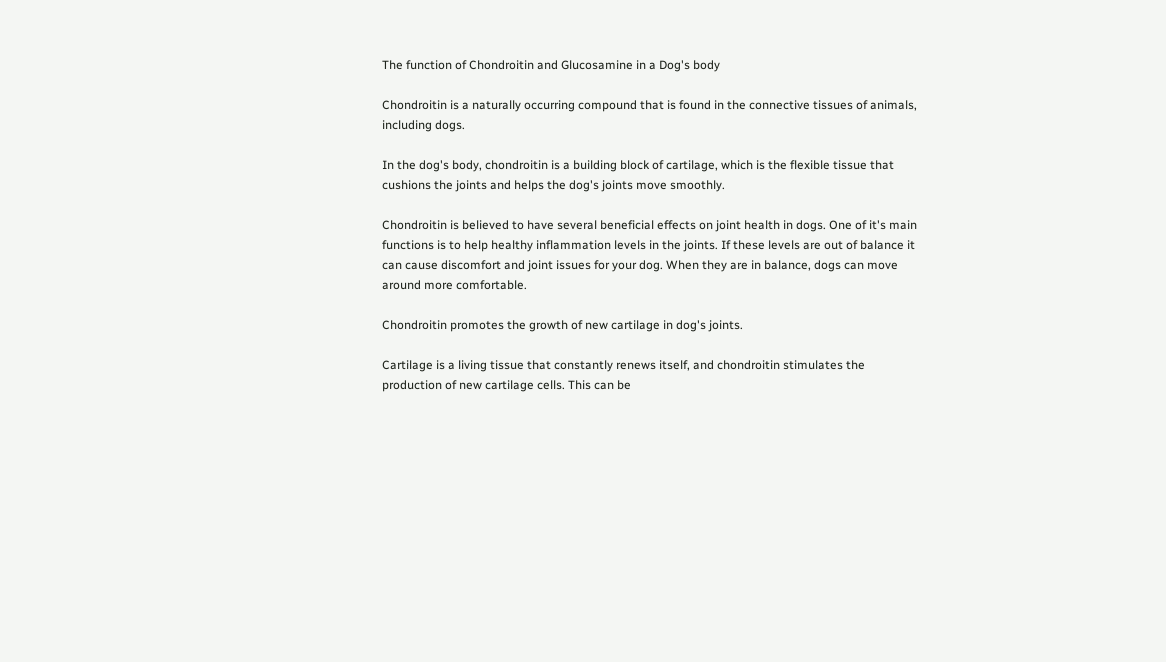The function of Chondroitin and Glucosamine in a Dog's body

Chondroitin is a naturally occurring compound that is found in the connective tissues of animals, including dogs.

In the dog's body, chondroitin is a building block of cartilage, which is the flexible tissue that cushions the joints and helps the dog's joints move smoothly.

Chondroitin is believed to have several beneficial effects on joint health in dogs. One of it's main functions is to help healthy inflammation levels in the joints. If these levels are out of balance it can cause discomfort and joint issues for your dog. When they are in balance, dogs can move around more comfortable.

Chondroitin promotes the growth of new cartilage in dog's joints.

Cartilage is a living tissue that constantly renews itself, and chondroitin stimulates the production of new cartilage cells. This can be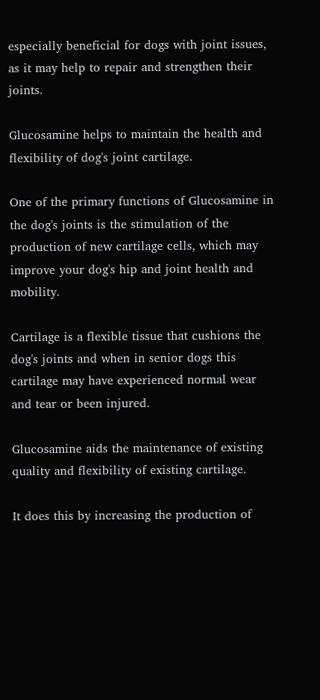especially beneficial for dogs with joint issues, as it may help to repair and strengthen their joints.

Glucosamine helps to maintain the health and flexibility of dog's joint cartilage.

One of the primary functions of Glucosamine in the dog's joints is the stimulation of the production of new cartilage cells, which may improve your dog's hip and joint health and mobility.

Cartilage is a flexible tissue that cushions the dog's joints and when in senior dogs this cartilage may have experienced normal wear and tear or been injured.

Glucosamine aids the maintenance of existing quality and flexibility of existing cartilage.

It does this by increasing the production of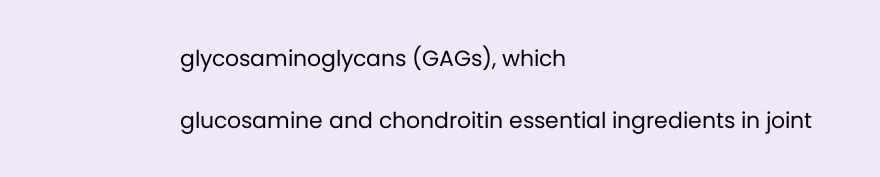glycosaminoglycans (GAGs), which

glucosamine and chondroitin essential ingredients in joint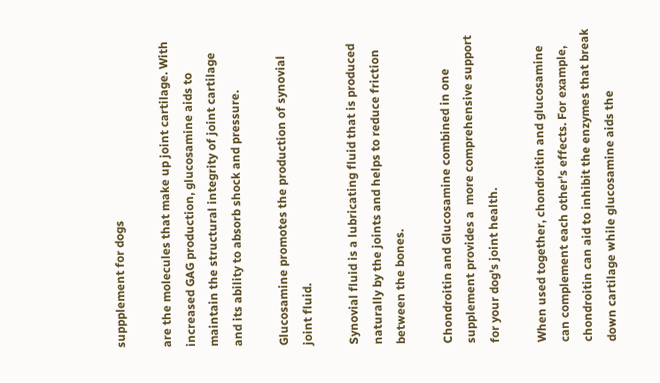suppplement for dogs

are the molecules that make up joint cartilage. With increased GAG production, glucosamine aids to maintain the structural integrity of joint cartilage and its ability to absorb shock and pressure.

Glucosamine promotes the production of synovial joint fluid.

Synovial fluid is a lubricating fluid that is produced naturally by the joints and helps to reduce friction between the bones.

Chondroitin and Glucosamine combined in one supplement provides a  more comprehensive support for your dog's joint health.

When used together, chondroitin and glucosamine can complement each other's effects. For example, chondroitin can aid to inhibit the enzymes that break down cartilage while glucosamine aids the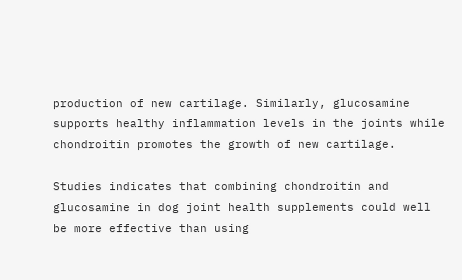production of new cartilage. Similarly, glucosamine supports healthy inflammation levels in the joints while chondroitin promotes the growth of new cartilage.

Studies indicates that combining chondroitin and glucosamine in dog joint health supplements could well be more effective than using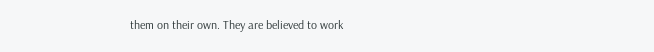them on their own. They are believed to work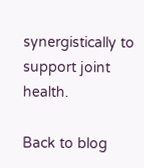synergistically to support joint health.

Back to blog